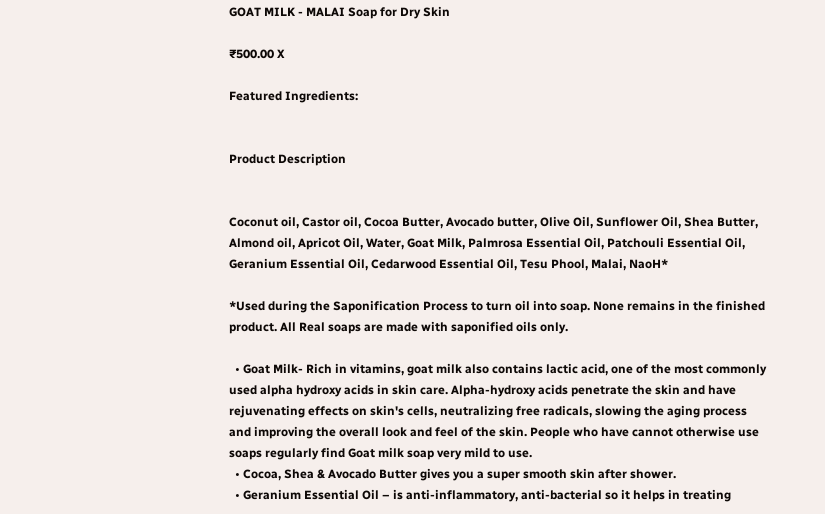GOAT MILK - MALAI Soap for Dry Skin

₹500.00 X

Featured Ingredients:


Product Description


Coconut oil, Castor oil, Cocoa Butter, Avocado butter, Olive Oil, Sunflower Oil, Shea Butter, Almond oil, Apricot Oil, Water, Goat Milk, Palmrosa Essential Oil, Patchouli Essential Oil, Geranium Essential Oil, Cedarwood Essential Oil, Tesu Phool, Malai, NaoH*

*Used during the Saponification Process to turn oil into soap. None remains in the finished product. All Real soaps are made with saponified oils only.

  • Goat Milk- Rich in vitamins, goat milk also contains lactic acid, one of the most commonly used alpha hydroxy acids in skin care. Alpha-hydroxy acids penetrate the skin and have rejuvenating effects on skin's cells, neutralizing free radicals, slowing the aging process and improving the overall look and feel of the skin. People who have cannot otherwise use soaps regularly find Goat milk soap very mild to use.
  • Cocoa, Shea & Avocado Butter gives you a super smooth skin after shower.
  • Geranium Essential Oil – is anti-inflammatory, anti-bacterial so it helps in treating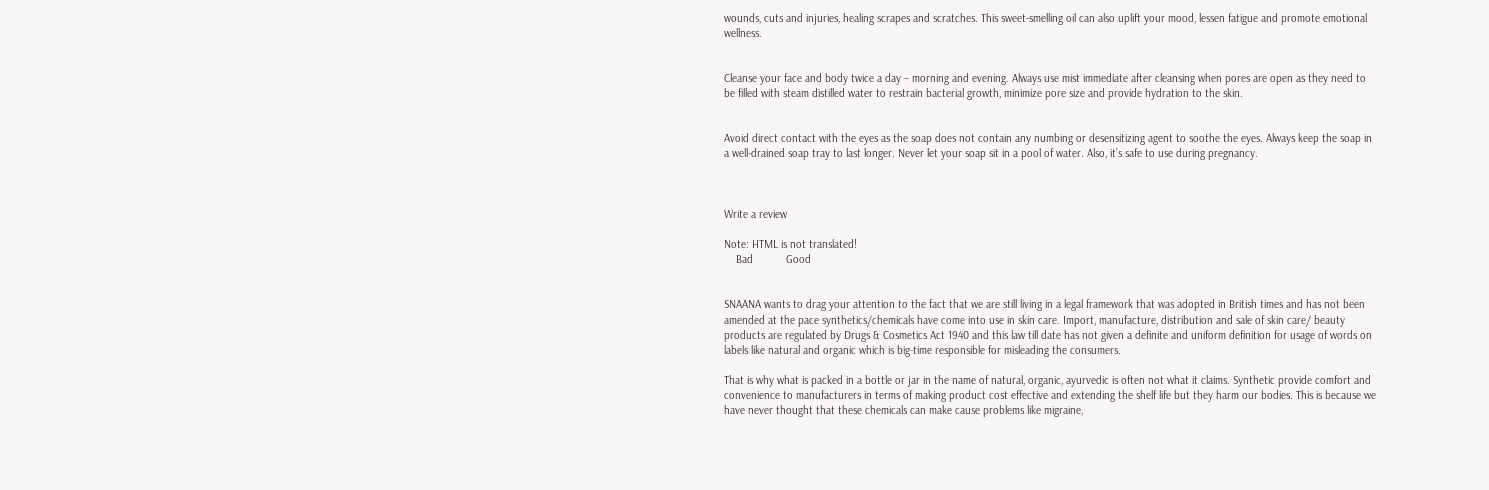wounds, cuts and injuries, healing scrapes and scratches. This sweet-smelling oil can also uplift your mood, lessen fatigue and promote emotional wellness.


Cleanse your face and body twice a day – morning and evening. Always use mist immediate after cleansing when pores are open as they need to be filled with steam distilled water to restrain bacterial growth, minimize pore size and provide hydration to the skin.


Avoid direct contact with the eyes as the soap does not contain any numbing or desensitizing agent to soothe the eyes. Always keep the soap in a well-drained soap tray to last longer. Never let your soap sit in a pool of water. Also, it’s safe to use during pregnancy.



Write a review

Note: HTML is not translated!
    Bad           Good


SNAANA wants to drag your attention to the fact that we are still living in a legal framework that was adopted in British times and has not been amended at the pace synthetics/chemicals have come into use in skin care. Import, manufacture, distribution and sale of skin care/ beauty products are regulated by Drugs & Cosmetics Act 1940 and this law till date has not given a definite and uniform definition for usage of words on labels like natural and organic which is big-time responsible for misleading the consumers.

That is why what is packed in a bottle or jar in the name of natural, organic, ayurvedic is often not what it claims. Synthetic provide comfort and convenience to manufacturers in terms of making product cost effective and extending the shelf life but they harm our bodies. This is because we have never thought that these chemicals can make cause problems like migraine,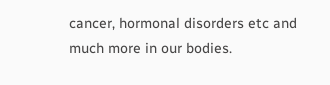cancer, hormonal disorders etc and much more in our bodies.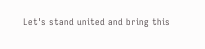Let's stand united and bring this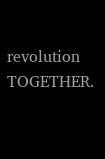revolution TOGETHER.